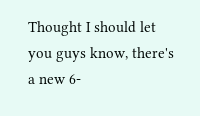Thought I should let you guys know, there's a new 6-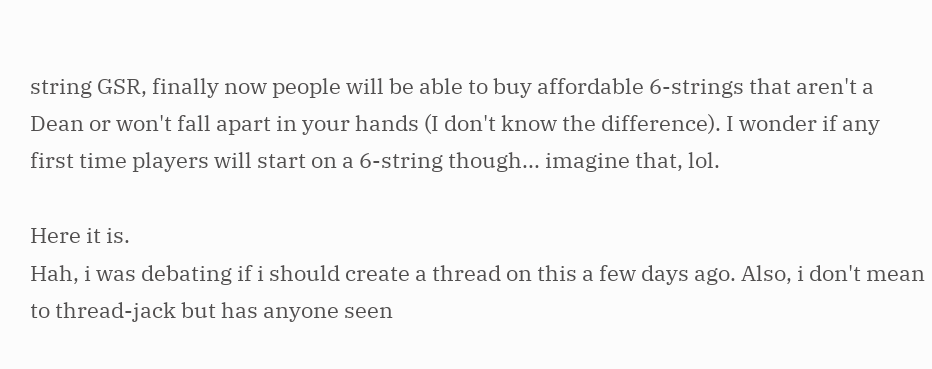string GSR, finally now people will be able to buy affordable 6-strings that aren't a Dean or won't fall apart in your hands (I don't know the difference). I wonder if any first time players will start on a 6-string though... imagine that, lol.

Here it is.
Hah, i was debating if i should create a thread on this a few days ago. Also, i don't mean to thread-jack but has anyone seen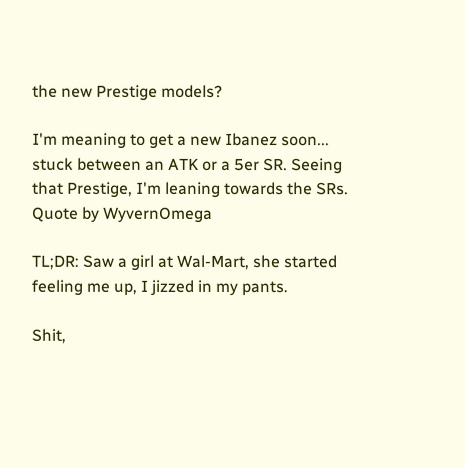the new Prestige models?

I'm meaning to get a new Ibanez soon... stuck between an ATK or a 5er SR. Seeing that Prestige, I'm leaning towards the SRs.
Quote by WyvernOmega

TL;DR: Saw a girl at Wal-Mart, she started feeling me up, I jizzed in my pants.

Shit,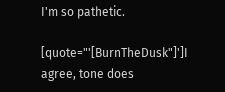I'm so pathetic.

[quote="'[BurnTheDusk"]']I agree, tone does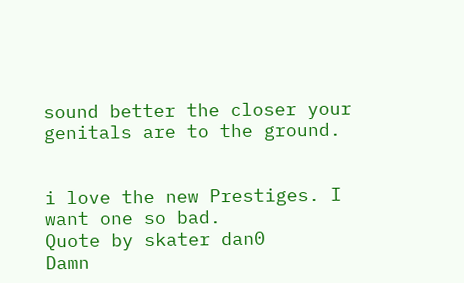sound better the closer your genitals are to the ground.


i love the new Prestiges. I want one so bad.
Quote by skater dan0
Damn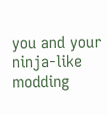you and your ninja-like modding